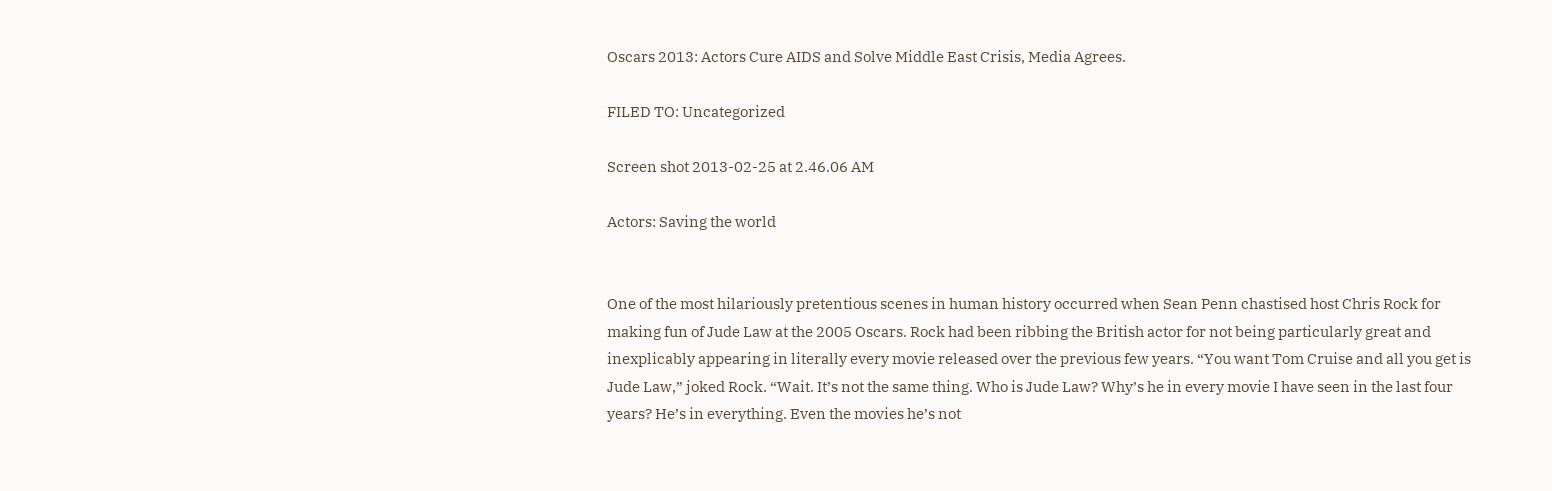Oscars 2013: Actors Cure AIDS and Solve Middle East Crisis, Media Agrees.

FILED TO: Uncategorized

Screen shot 2013-02-25 at 2.46.06 AM

Actors: Saving the world


One of the most hilariously pretentious scenes in human history occurred when Sean Penn chastised host Chris Rock for making fun of Jude Law at the 2005 Oscars. Rock had been ribbing the British actor for not being particularly great and inexplicably appearing in literally every movie released over the previous few years. “You want Tom Cruise and all you get is Jude Law,” joked Rock. “Wait. It’s not the same thing. Who is Jude Law? Why’s he in every movie I have seen in the last four years? He’s in everything. Even the movies he’s not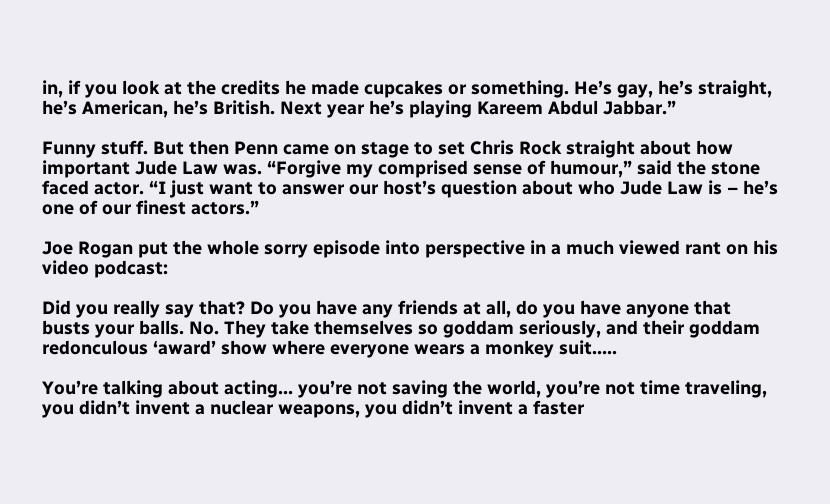in, if you look at the credits he made cupcakes or something. He’s gay, he’s straight, he’s American, he’s British. Next year he’s playing Kareem Abdul Jabbar.”

Funny stuff. But then Penn came on stage to set Chris Rock straight about how important Jude Law was. “Forgive my comprised sense of humour,” said the stone faced actor. “I just want to answer our host’s question about who Jude Law is – he’s one of our finest actors.”

Joe Rogan put the whole sorry episode into perspective in a much viewed rant on his video podcast:

Did you really say that? Do you have any friends at all, do you have anyone that busts your balls. No. They take themselves so goddam seriously, and their goddam redonculous ‘award’ show where everyone wears a monkey suit…..

You’re talking about acting… you’re not saving the world, you’re not time traveling, you didn’t invent a nuclear weapons, you didn’t invent a faster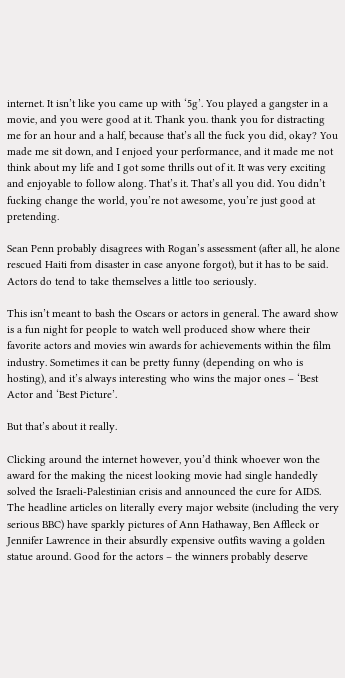internet. It isn’t like you came up with ‘5g’. You played a gangster in a movie, and you were good at it. Thank you. thank you for distracting me for an hour and a half, because that’s all the fuck you did, okay? You made me sit down, and I enjoed your performance, and it made me not think about my life and I got some thrills out of it. It was very exciting and enjoyable to follow along. That’s it. That’s all you did. You didn’t fucking change the world, you’re not awesome, you’re just good at pretending.

Sean Penn probably disagrees with Rogan’s assessment (after all, he alone rescued Haiti from disaster in case anyone forgot), but it has to be said. Actors do tend to take themselves a little too seriously.

This isn’t meant to bash the Oscars or actors in general. The award show is a fun night for people to watch well produced show where their favorite actors and movies win awards for achievements within the film industry. Sometimes it can be pretty funny (depending on who is hosting), and it’s always interesting who wins the major ones – ‘Best Actor and ‘Best Picture’.

But that’s about it really.

Clicking around the internet however, you’d think whoever won the award for the making the nicest looking movie had single handedly solved the Israeli-Palestinian crisis and announced the cure for AIDS. The headline articles on literally every major website (including the very serious BBC) have sparkly pictures of Ann Hathaway, Ben Affleck or Jennifer Lawrence in their absurdly expensive outfits waving a golden statue around. Good for the actors – the winners probably deserve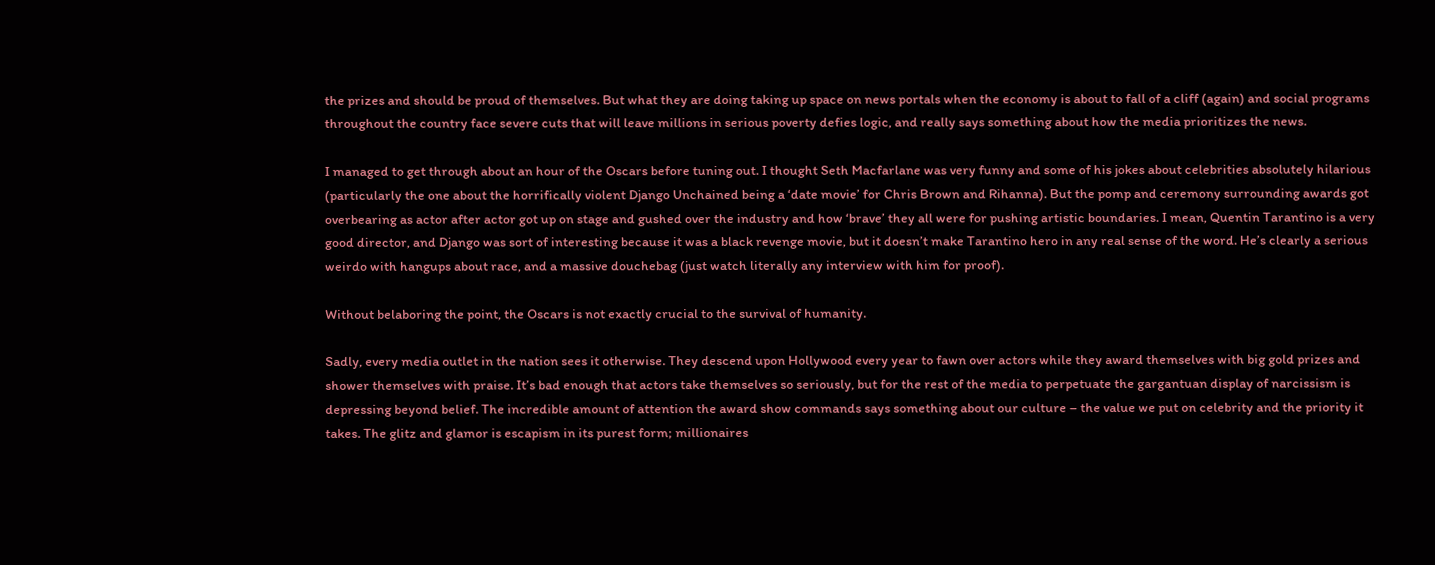the prizes and should be proud of themselves. But what they are doing taking up space on news portals when the economy is about to fall of a cliff (again) and social programs throughout the country face severe cuts that will leave millions in serious poverty defies logic, and really says something about how the media prioritizes the news.

I managed to get through about an hour of the Oscars before tuning out. I thought Seth Macfarlane was very funny and some of his jokes about celebrities absolutely hilarious (particularly the one about the horrifically violent Django Unchained being a ‘date movie’ for Chris Brown and Rihanna). But the pomp and ceremony surrounding awards got overbearing as actor after actor got up on stage and gushed over the industry and how ‘brave’ they all were for pushing artistic boundaries. I mean, Quentin Tarantino is a very good director, and Django was sort of interesting because it was a black revenge movie, but it doesn’t make Tarantino hero in any real sense of the word. He’s clearly a serious weirdo with hangups about race, and a massive douchebag (just watch literally any interview with him for proof).

Without belaboring the point, the Oscars is not exactly crucial to the survival of humanity.

Sadly, every media outlet in the nation sees it otherwise. They descend upon Hollywood every year to fawn over actors while they award themselves with big gold prizes and shower themselves with praise. It’s bad enough that actors take themselves so seriously, but for the rest of the media to perpetuate the gargantuan display of narcissism is depressing beyond belief. The incredible amount of attention the award show commands says something about our culture – the value we put on celebrity and the priority it takes. The glitz and glamor is escapism in its purest form; millionaires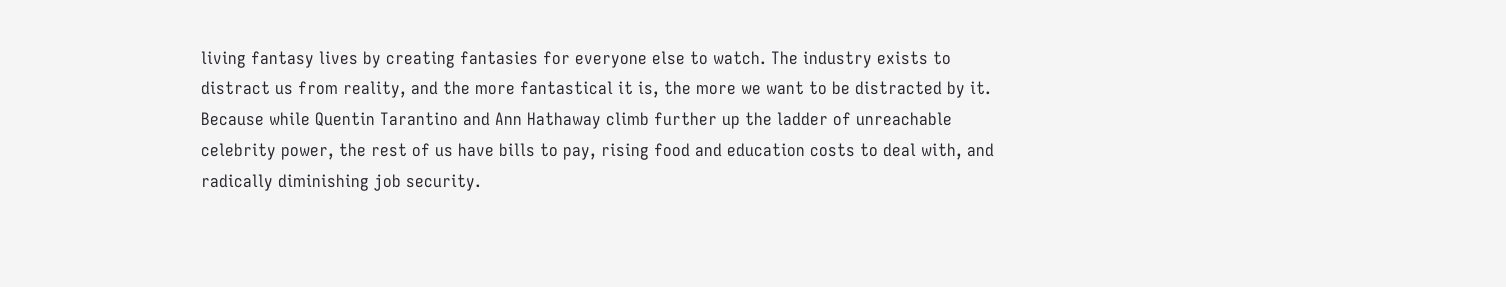living fantasy lives by creating fantasies for everyone else to watch. The industry exists to distract us from reality, and the more fantastical it is, the more we want to be distracted by it. Because while Quentin Tarantino and Ann Hathaway climb further up the ladder of unreachable celebrity power, the rest of us have bills to pay, rising food and education costs to deal with, and radically diminishing job security.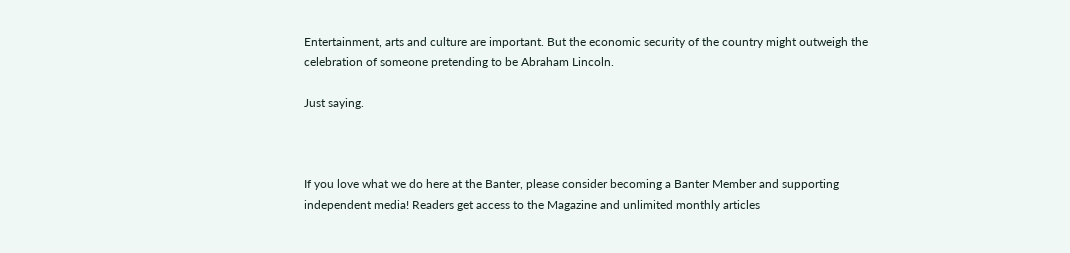Entertainment, arts and culture are important. But the economic security of the country might outweigh the celebration of someone pretending to be Abraham Lincoln.

Just saying.



If you love what we do here at the Banter, please consider becoming a Banter Member and supporting independent media! Readers get access to the Magazine and unlimited monthly articles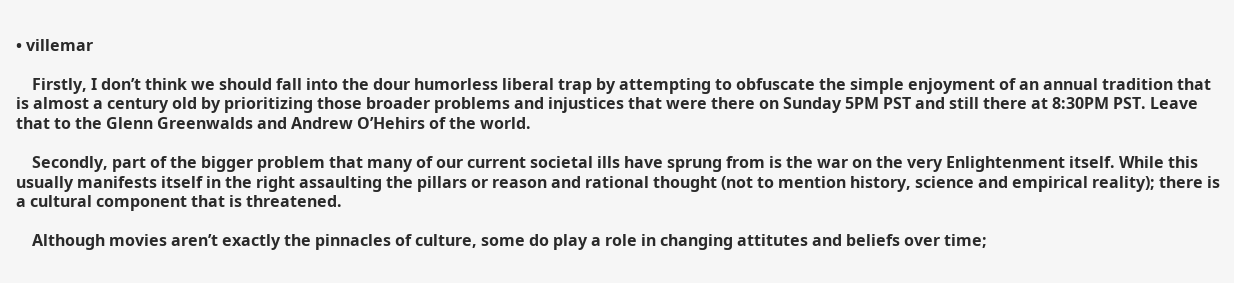• villemar

    Firstly, I don’t think we should fall into the dour humorless liberal trap by attempting to obfuscate the simple enjoyment of an annual tradition that is almost a century old by prioritizing those broader problems and injustices that were there on Sunday 5PM PST and still there at 8:30PM PST. Leave that to the Glenn Greenwalds and Andrew O’Hehirs of the world.

    Secondly, part of the bigger problem that many of our current societal ills have sprung from is the war on the very Enlightenment itself. While this usually manifests itself in the right assaulting the pillars or reason and rational thought (not to mention history, science and empirical reality); there is a cultural component that is threatened.

    Although movies aren’t exactly the pinnacles of culture, some do play a role in changing attitutes and beliefs over time;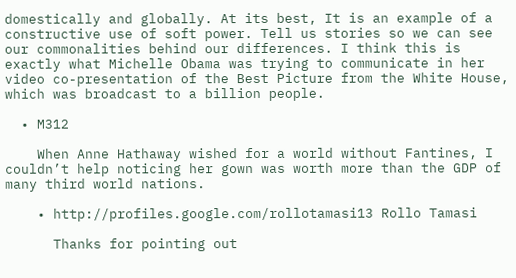domestically and globally. At its best, It is an example of a constructive use of soft power. Tell us stories so we can see our commonalities behind our differences. I think this is exactly what Michelle Obama was trying to communicate in her video co-presentation of the Best Picture from the White House, which was broadcast to a billion people.

  • M312

    When Anne Hathaway wished for a world without Fantines, I couldn’t help noticing her gown was worth more than the GDP of many third world nations.

    • http://profiles.google.com/rollotamasi13 Rollo Tamasi

      Thanks for pointing out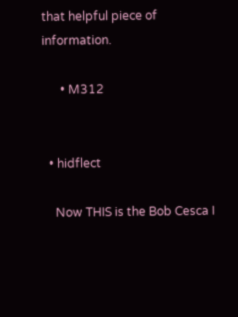that helpful piece of information.

      • M312


  • hidflect

    Now THIS is the Bob Cesca I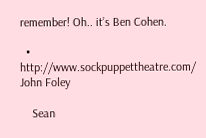remember! Oh.. it’s Ben Cohen.

  • http://www.sockpuppettheatre.com/ John Foley

    Sean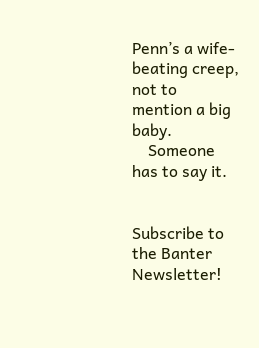Penn’s a wife-beating creep, not to mention a big baby.
    Someone has to say it.


Subscribe to the Banter Newsletter!